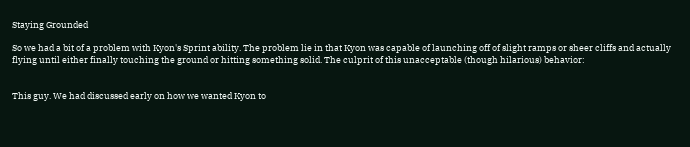Staying Grounded

So we had a bit of a problem with Kyon's Sprint ability. The problem lie in that Kyon was capable of launching off of slight ramps or sheer cliffs and actually flying until either finally touching the ground or hitting something solid. The culprit of this unacceptable (though hilarious) behavior:


This guy. We had discussed early on how we wanted Kyon to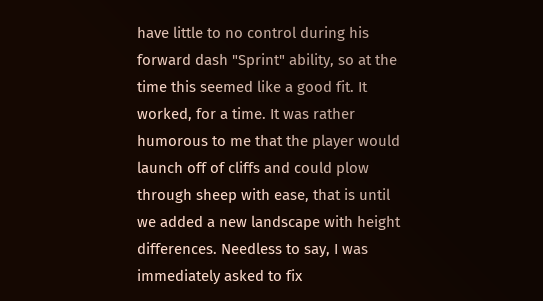have little to no control during his forward dash "Sprint" ability, so at the time this seemed like a good fit. It worked, for a time. It was rather humorous to me that the player would launch off of cliffs and could plow through sheep with ease, that is until we added a new landscape with height differences. Needless to say, I was immediately asked to fix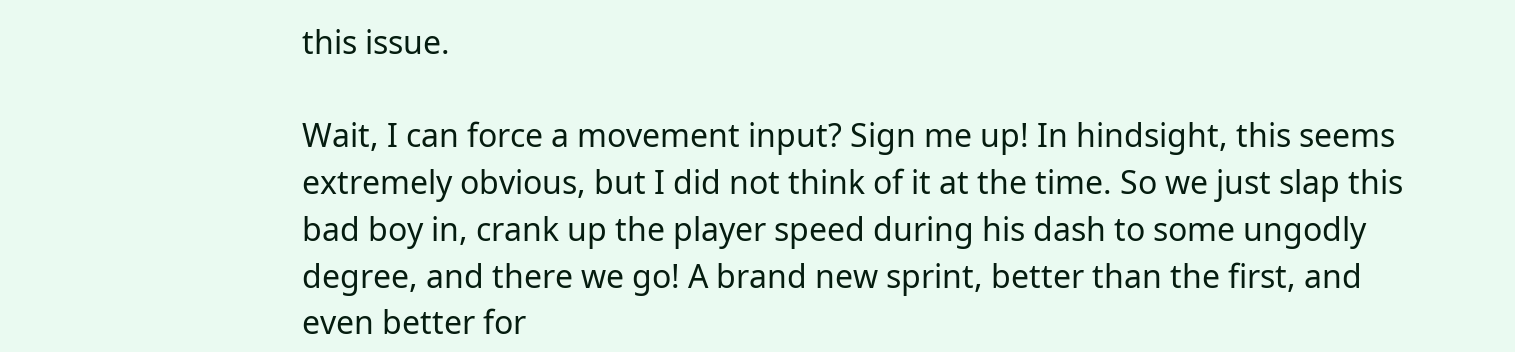this issue.

Wait, I can force a movement input? Sign me up! In hindsight, this seems extremely obvious, but I did not think of it at the time. So we just slap this bad boy in, crank up the player speed during his dash to some ungodly degree, and there we go! A brand new sprint, better than the first, and even better for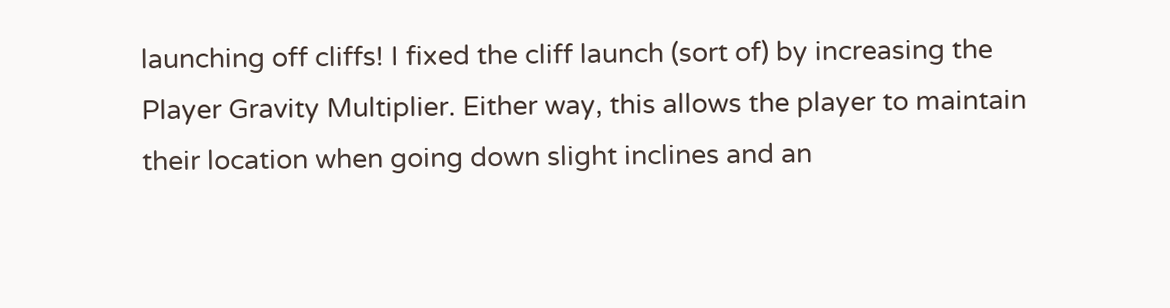launching off cliffs! I fixed the cliff launch (sort of) by increasing the Player Gravity Multiplier. Either way, this allows the player to maintain their location when going down slight inclines and an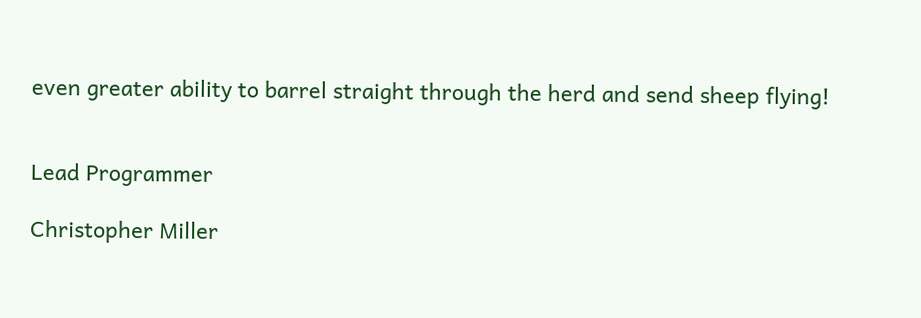even greater ability to barrel straight through the herd and send sheep flying!


Lead Programmer

Christopher Miller